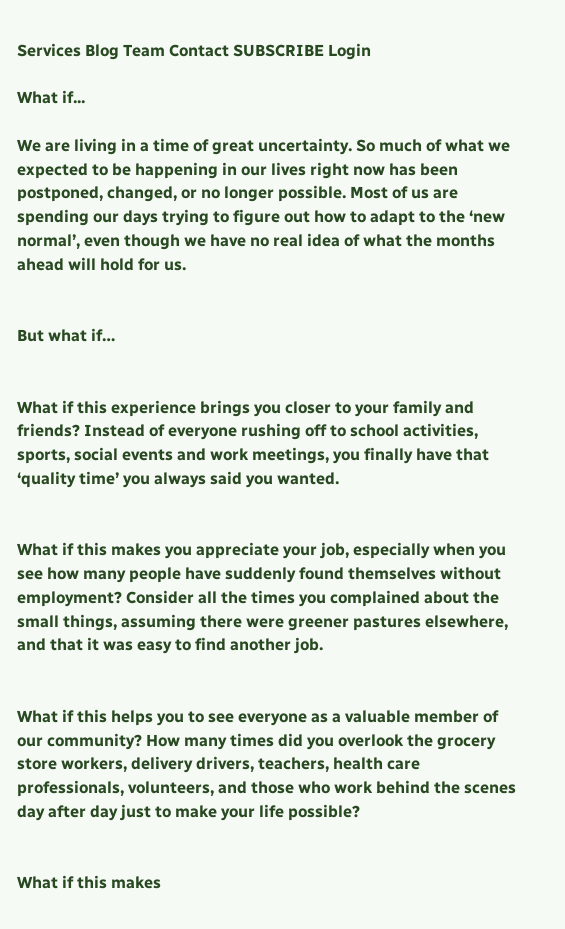Services Blog Team Contact SUBSCRIBE Login

What if...

We are living in a time of great uncertainty. So much of what we expected to be happening in our lives right now has been postponed, changed, or no longer possible. Most of us are spending our days trying to figure out how to adapt to the ‘new normal’, even though we have no real idea of what the months ahead will hold for us.


But what if…


What if this experience brings you closer to your family and friends? Instead of everyone rushing off to school activities, sports, social events and work meetings, you finally have that ‘quality time’ you always said you wanted.


What if this makes you appreciate your job, especially when you see how many people have suddenly found themselves without employment? Consider all the times you complained about the small things, assuming there were greener pastures elsewhere, and that it was easy to find another job.


What if this helps you to see everyone as a valuable member of our community? How many times did you overlook the grocery store workers, delivery drivers, teachers, health care professionals, volunteers, and those who work behind the scenes day after day just to make your life possible?


What if this makes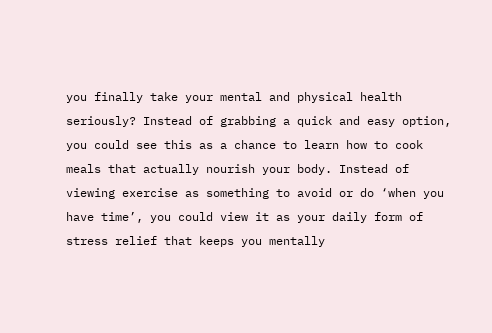you finally take your mental and physical health seriously? Instead of grabbing a quick and easy option, you could see this as a chance to learn how to cook meals that actually nourish your body. Instead of viewing exercise as something to avoid or do ‘when you have time’, you could view it as your daily form of stress relief that keeps you mentally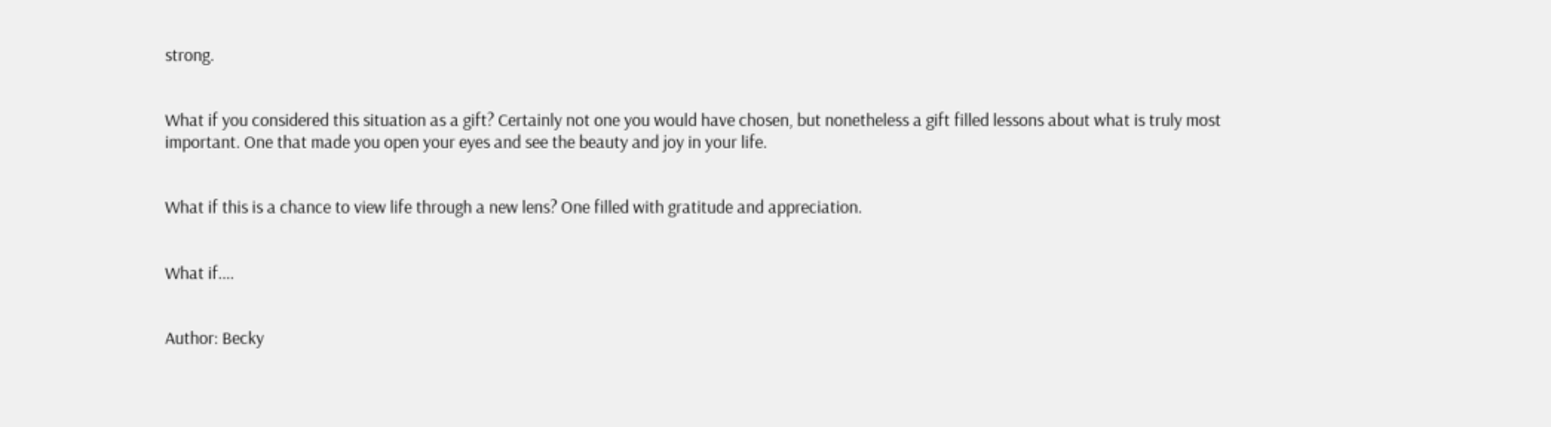strong.


What if you considered this situation as a gift? Certainly not one you would have chosen, but nonetheless a gift filled lessons about what is truly most important. One that made you open your eyes and see the beauty and joy in your life.


What if this is a chance to view life through a new lens? One filled with gratitude and appreciation.


What if....


Author: Becky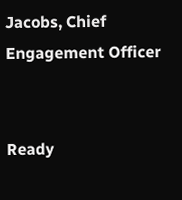Jacobs, Chief Engagement Officer


Ready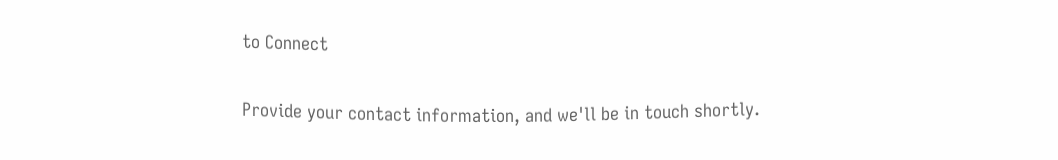to Connect

Provide your contact information, and we'll be in touch shortly.